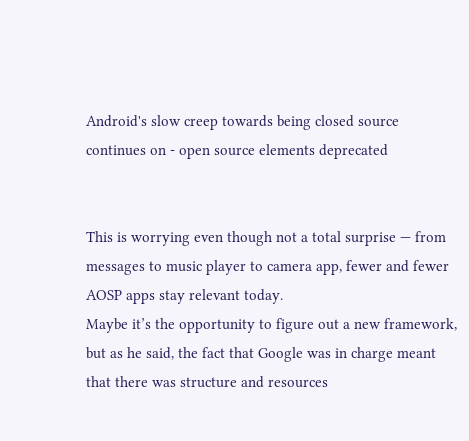Android's slow creep towards being closed source continues on - open source elements deprecated


This is worrying even though not a total surprise — from messages to music player to camera app, fewer and fewer AOSP apps stay relevant today.
Maybe it’s the opportunity to figure out a new framework, but as he said, the fact that Google was in charge meant that there was structure and resources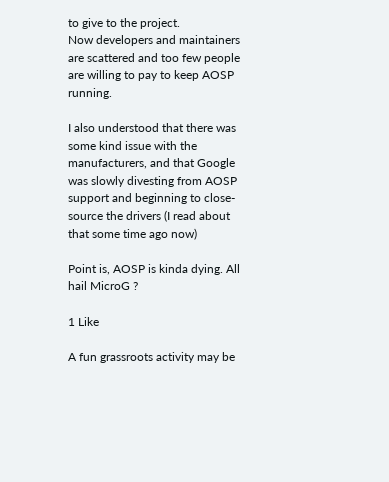to give to the project.
Now developers and maintainers are scattered and too few people are willing to pay to keep AOSP running.

I also understood that there was some kind issue with the manufacturers, and that Google was slowly divesting from AOSP support and beginning to close-source the drivers (I read about that some time ago now)

Point is, AOSP is kinda dying. All hail MicroG ?

1 Like

A fun grassroots activity may be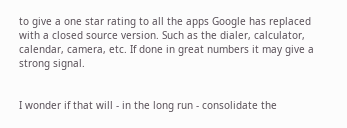to give a one star rating to all the apps Google has replaced with a closed source version. Such as the dialer, calculator, calendar, camera, etc. If done in great numbers it may give a strong signal.


I wonder if that will - in the long run - consolidate the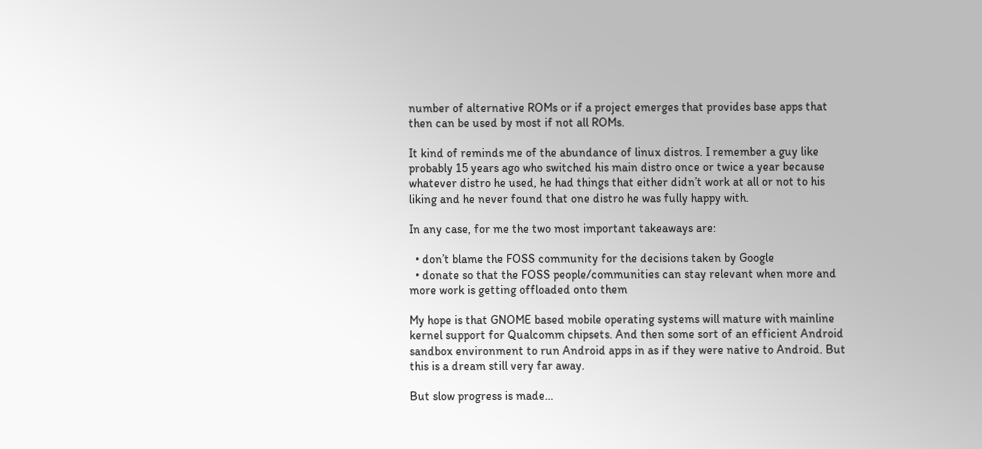number of alternative ROMs or if a project emerges that provides base apps that then can be used by most if not all ROMs.

It kind of reminds me of the abundance of linux distros. I remember a guy like probably 15 years ago who switched his main distro once or twice a year because whatever distro he used, he had things that either didn’t work at all or not to his liking and he never found that one distro he was fully happy with.

In any case, for me the two most important takeaways are:

  • don’t blame the FOSS community for the decisions taken by Google
  • donate so that the FOSS people/communities can stay relevant when more and more work is getting offloaded onto them

My hope is that GNOME based mobile operating systems will mature with mainline kernel support for Qualcomm chipsets. And then some sort of an efficient Android sandbox environment to run Android apps in as if they were native to Android. But this is a dream still very far away.

But slow progress is made…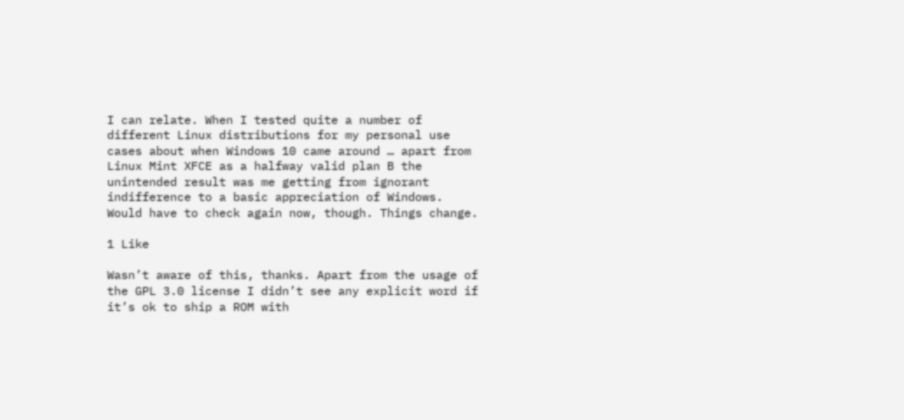I can relate. When I tested quite a number of different Linux distributions for my personal use cases about when Windows 10 came around … apart from Linux Mint XFCE as a halfway valid plan B the unintended result was me getting from ignorant indifference to a basic appreciation of Windows.
Would have to check again now, though. Things change.

1 Like

Wasn’t aware of this, thanks. Apart from the usage of the GPL 3.0 license I didn’t see any explicit word if it’s ok to ship a ROM with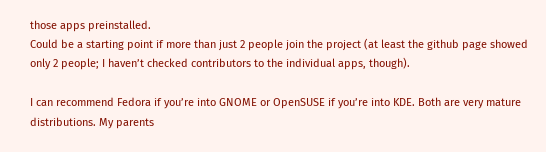those apps preinstalled.
Could be a starting point if more than just 2 people join the project (at least the github page showed only 2 people; I haven’t checked contributors to the individual apps, though).

I can recommend Fedora if you’re into GNOME or OpenSUSE if you’re into KDE. Both are very mature distributions. My parents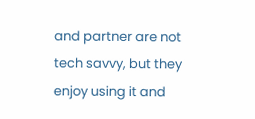and partner are not tech savvy, but they enjoy using it and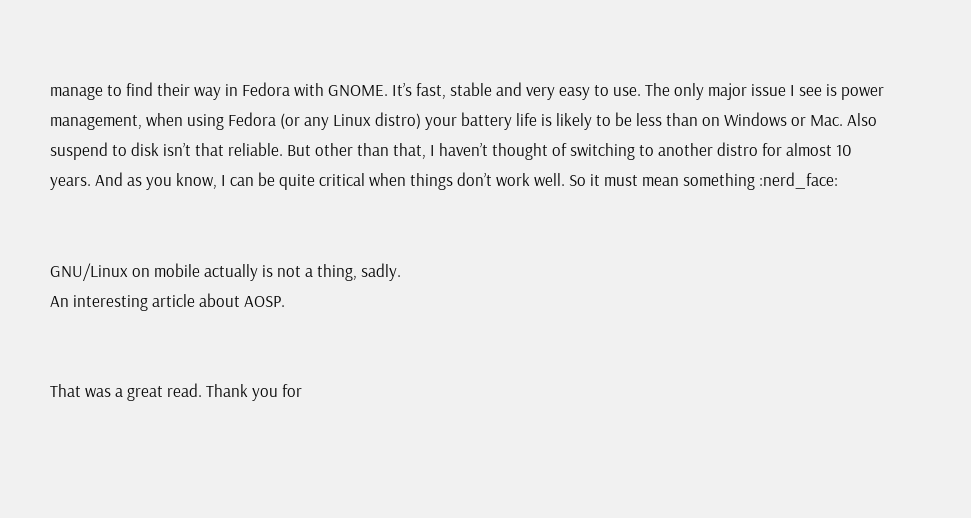manage to find their way in Fedora with GNOME. It’s fast, stable and very easy to use. The only major issue I see is power management, when using Fedora (or any Linux distro) your battery life is likely to be less than on Windows or Mac. Also suspend to disk isn’t that reliable. But other than that, I haven’t thought of switching to another distro for almost 10 years. And as you know, I can be quite critical when things don’t work well. So it must mean something :nerd_face:


GNU/Linux on mobile actually is not a thing, sadly.
An interesting article about AOSP.


That was a great read. Thank you for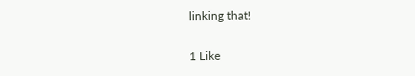linking that!

1 Like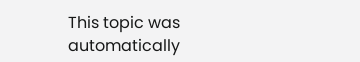This topic was automatically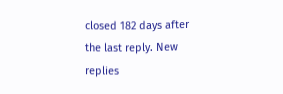closed 182 days after the last reply. New replies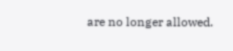are no longer allowed.